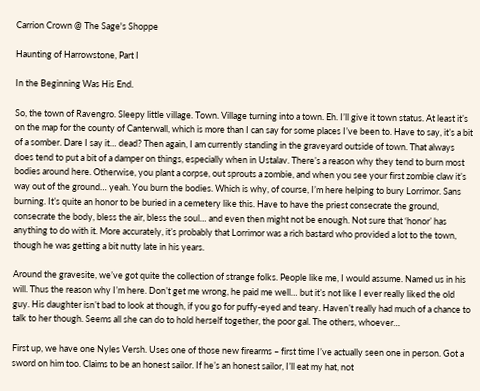Carrion Crown @ The Sage's Shoppe

Haunting of Harrowstone, Part I

In the Beginning Was His End.

So, the town of Ravengro. Sleepy little village. Town. Village turning into a town. Eh. I’ll give it town status. At least it’s on the map for the county of Canterwall, which is more than I can say for some places I’ve been to. Have to say, it’s a bit of a somber. Dare I say it… dead? Then again, I am currently standing in the graveyard outside of town. That always does tend to put a bit of a damper on things, especially when in Ustalav. There’s a reason why they tend to burn most bodies around here. Otherwise, you plant a corpse, out sprouts a zombie, and when you see your first zombie claw it’s way out of the ground… yeah. You burn the bodies. Which is why, of course, I’m here helping to bury Lorrimor. Sans burning. It’s quite an honor to be buried in a cemetery like this. Have to have the priest consecrate the ground, consecrate the body, bless the air, bless the soul… and even then might not be enough. Not sure that ‘honor’ has anything to do with it. More accurately, it’s probably that Lorrimor was a rich bastard who provided a lot to the town, though he was getting a bit nutty late in his years.

Around the gravesite, we’ve got quite the collection of strange folks. People like me, I would assume. Named us in his will. Thus the reason why I’m here. Don’t get me wrong, he paid me well… but it’s not like I ever really liked the old guy. His daughter isn’t bad to look at though, if you go for puffy-eyed and teary. Haven’t really had much of a chance to talk to her though. Seems all she can do to hold herself together, the poor gal. The others, whoever…

First up, we have one Nyles Versh. Uses one of those new firearms – first time I’ve actually seen one in person. Got a sword on him too. Claims to be an honest sailor. If he’s an honest sailor, I’ll eat my hat, not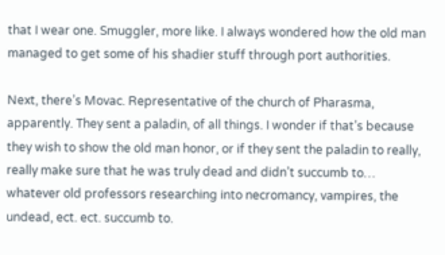that I wear one. Smuggler, more like. I always wondered how the old man managed to get some of his shadier stuff through port authorities.

Next, there’s Movac. Representative of the church of Pharasma, apparently. They sent a paladin, of all things. I wonder if that’s because they wish to show the old man honor, or if they sent the paladin to really, really make sure that he was truly dead and didn’t succumb to… whatever old professors researching into necromancy, vampires, the undead, ect. ect. succumb to.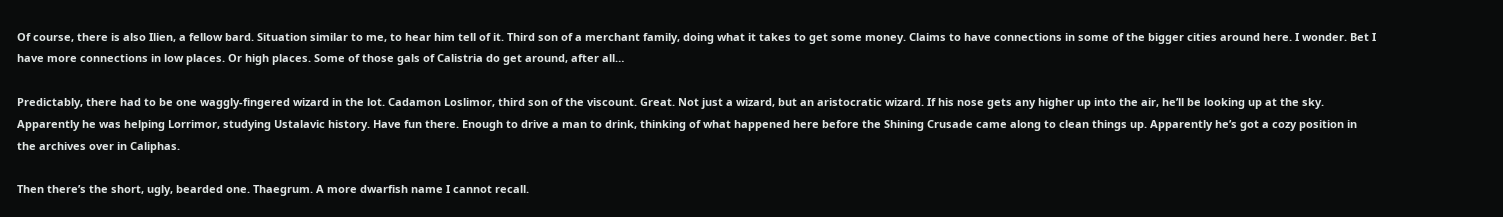Of course, there is also Ilien, a fellow bard. Situation similar to me, to hear him tell of it. Third son of a merchant family, doing what it takes to get some money. Claims to have connections in some of the bigger cities around here. I wonder. Bet I have more connections in low places. Or high places. Some of those gals of Calistria do get around, after all…

Predictably, there had to be one waggly-fingered wizard in the lot. Cadamon Loslimor, third son of the viscount. Great. Not just a wizard, but an aristocratic wizard. If his nose gets any higher up into the air, he’ll be looking up at the sky. Apparently he was helping Lorrimor, studying Ustalavic history. Have fun there. Enough to drive a man to drink, thinking of what happened here before the Shining Crusade came along to clean things up. Apparently he’s got a cozy position in the archives over in Caliphas.

Then there’s the short, ugly, bearded one. Thaegrum. A more dwarfish name I cannot recall.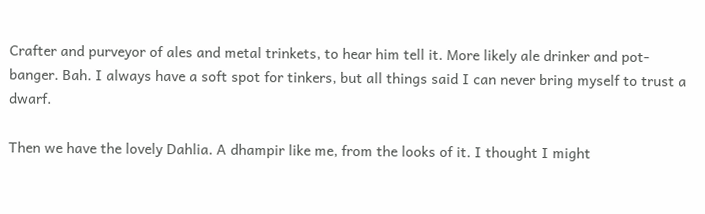Crafter and purveyor of ales and metal trinkets, to hear him tell it. More likely ale drinker and pot-banger. Bah. I always have a soft spot for tinkers, but all things said I can never bring myself to trust a dwarf.

Then we have the lovely Dahlia. A dhampir like me, from the looks of it. I thought I might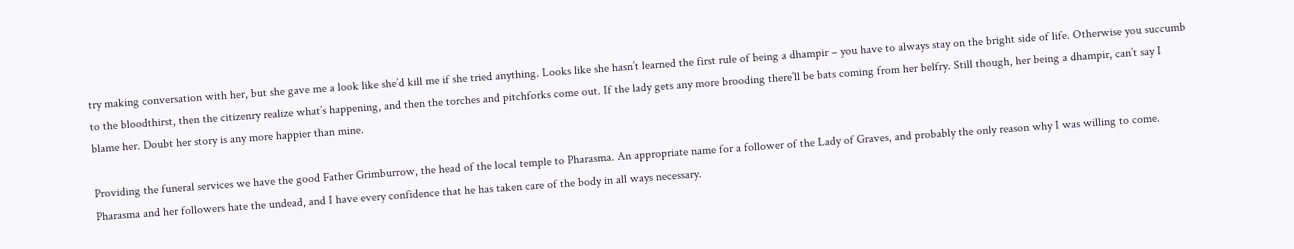try making conversation with her, but she gave me a look like she’d kill me if she tried anything. Looks like she hasn’t learned the first rule of being a dhampir – you have to always stay on the bright side of life. Otherwise you succumb to the bloodthirst, then the citizenry realize what’s happening, and then the torches and pitchforks come out. If the lady gets any more brooding there’ll be bats coming from her belfry. Still though, her being a dhampir, can’t say I blame her. Doubt her story is any more happier than mine.

Providing the funeral services we have the good Father Grimburrow, the head of the local temple to Pharasma. An appropriate name for a follower of the Lady of Graves, and probably the only reason why I was willing to come. Pharasma and her followers hate the undead, and I have every confidence that he has taken care of the body in all ways necessary.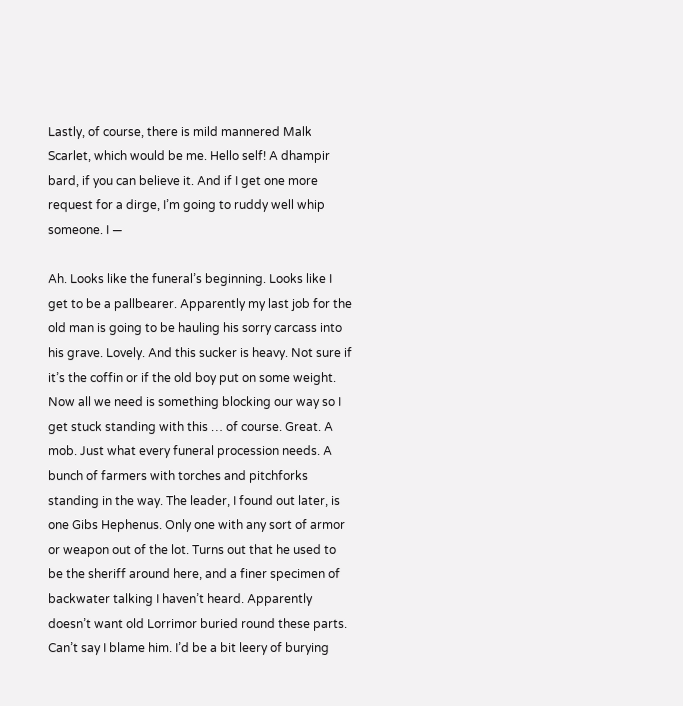Lastly, of course, there is mild mannered Malk Scarlet, which would be me. Hello self! A dhampir bard, if you can believe it. And if I get one more request for a dirge, I’m going to ruddy well whip someone. I —

Ah. Looks like the funeral’s beginning. Looks like I get to be a pallbearer. Apparently my last job for the old man is going to be hauling his sorry carcass into his grave. Lovely. And this sucker is heavy. Not sure if it’s the coffin or if the old boy put on some weight. Now all we need is something blocking our way so I get stuck standing with this … of course. Great. A mob. Just what every funeral procession needs. A bunch of farmers with torches and pitchforks standing in the way. The leader, I found out later, is one Gibs Hephenus. Only one with any sort of armor or weapon out of the lot. Turns out that he used to be the sheriff around here, and a finer specimen of backwater talking I haven’t heard. Apparently doesn’t want old Lorrimor buried round these parts. Can’t say I blame him. I’d be a bit leery of burying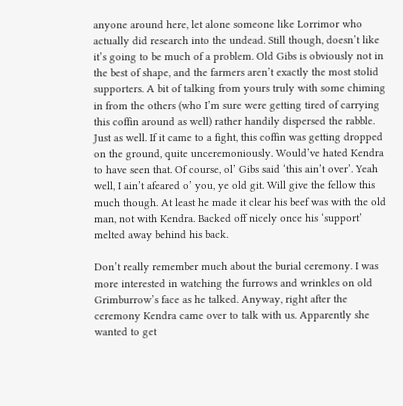anyone around here, let alone someone like Lorrimor who actually did research into the undead. Still though, doesn’t like it’s going to be much of a problem. Old Gibs is obviously not in the best of shape, and the farmers aren’t exactly the most stolid supporters. A bit of talking from yours truly with some chiming in from the others (who I’m sure were getting tired of carrying this coffin around as well) rather handily dispersed the rabble. Just as well. If it came to a fight, this coffin was getting dropped on the ground, quite unceremoniously. Would’ve hated Kendra to have seen that. Of course, ol’ Gibs said ‘this ain’t over’. Yeah well, I ain’t afeared o’ you, ye old git. Will give the fellow this much though. At least he made it clear his beef was with the old man, not with Kendra. Backed off nicely once his ‘support’ melted away behind his back.

Don’t really remember much about the burial ceremony. I was more interested in watching the furrows and wrinkles on old Grimburrow’s face as he talked. Anyway, right after the ceremony Kendra came over to talk with us. Apparently she wanted to get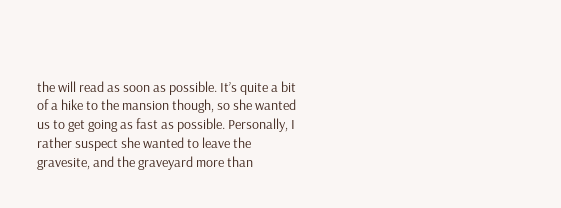the will read as soon as possible. It’s quite a bit of a hike to the mansion though, so she wanted us to get going as fast as possible. Personally, I rather suspect she wanted to leave the gravesite, and the graveyard more than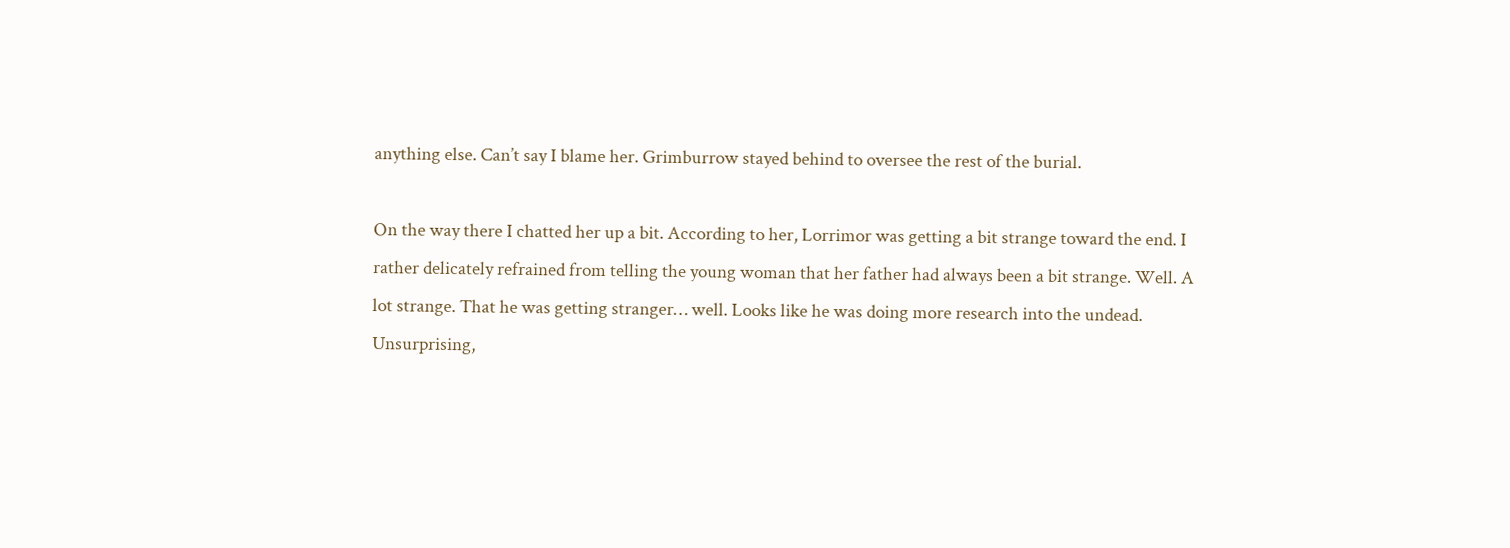anything else. Can’t say I blame her. Grimburrow stayed behind to oversee the rest of the burial.

On the way there I chatted her up a bit. According to her, Lorrimor was getting a bit strange toward the end. I rather delicately refrained from telling the young woman that her father had always been a bit strange. Well. A lot strange. That he was getting stranger… well. Looks like he was doing more research into the undead. Unsurprising,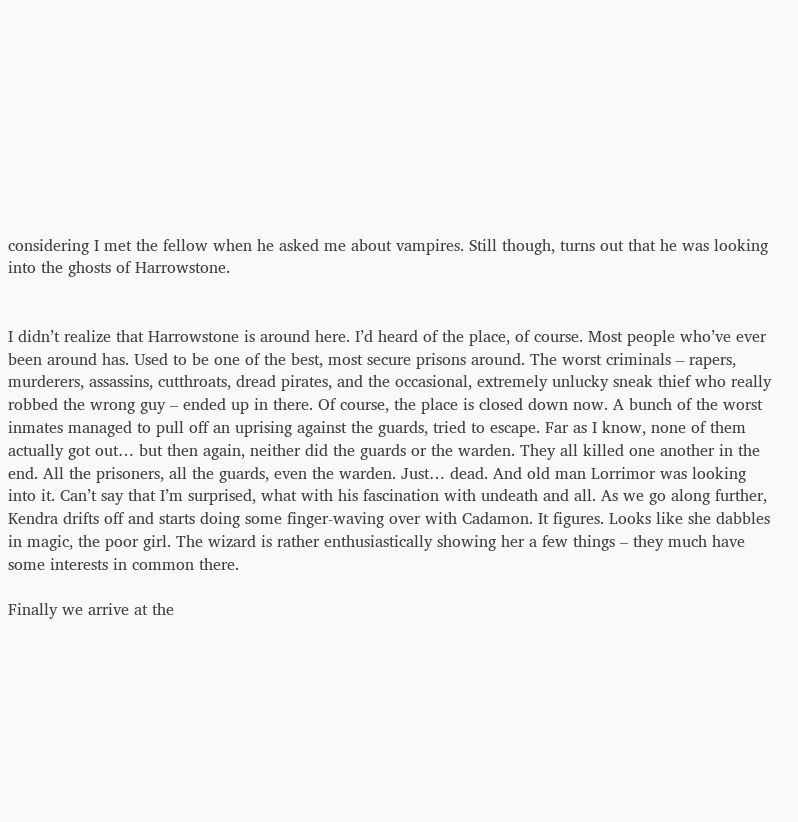considering I met the fellow when he asked me about vampires. Still though, turns out that he was looking into the ghosts of Harrowstone.


I didn’t realize that Harrowstone is around here. I’d heard of the place, of course. Most people who’ve ever been around has. Used to be one of the best, most secure prisons around. The worst criminals – rapers, murderers, assassins, cutthroats, dread pirates, and the occasional, extremely unlucky sneak thief who really robbed the wrong guy – ended up in there. Of course, the place is closed down now. A bunch of the worst inmates managed to pull off an uprising against the guards, tried to escape. Far as I know, none of them actually got out… but then again, neither did the guards or the warden. They all killed one another in the end. All the prisoners, all the guards, even the warden. Just… dead. And old man Lorrimor was looking into it. Can’t say that I’m surprised, what with his fascination with undeath and all. As we go along further, Kendra drifts off and starts doing some finger-waving over with Cadamon. It figures. Looks like she dabbles in magic, the poor girl. The wizard is rather enthusiastically showing her a few things – they much have some interests in common there.

Finally we arrive at the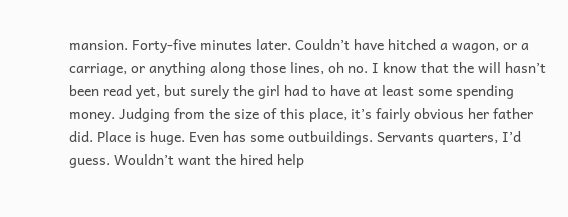mansion. Forty-five minutes later. Couldn’t have hitched a wagon, or a carriage, or anything along those lines, oh no. I know that the will hasn’t been read yet, but surely the girl had to have at least some spending money. Judging from the size of this place, it’s fairly obvious her father did. Place is huge. Even has some outbuildings. Servants quarters, I’d guess. Wouldn’t want the hired help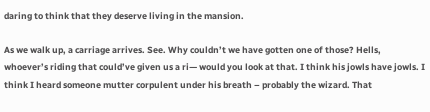daring to think that they deserve living in the mansion.

As we walk up, a carriage arrives. See. Why couldn’t we have gotten one of those? Hells, whoever’s riding that could’ve given us a ri— would you look at that. I think his jowls have jowls. I think I heard someone mutter corpulent under his breath – probably the wizard. That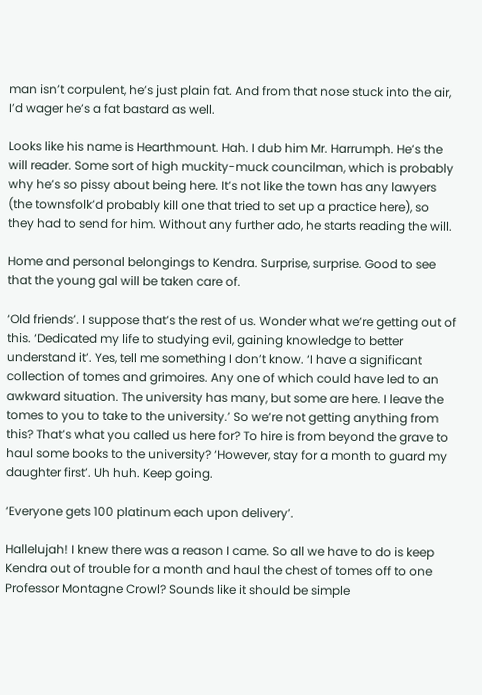man isn’t corpulent, he’s just plain fat. And from that nose stuck into the air, I’d wager he’s a fat bastard as well.

Looks like his name is Hearthmount. Hah. I dub him Mr. Harrumph. He’s the will reader. Some sort of high muckity-muck councilman, which is probably why he’s so pissy about being here. It’s not like the town has any lawyers (the townsfolk’d probably kill one that tried to set up a practice here), so they had to send for him. Without any further ado, he starts reading the will.

Home and personal belongings to Kendra. Surprise, surprise. Good to see that the young gal will be taken care of.

‘Old friends’. I suppose that’s the rest of us. Wonder what we’re getting out of this. ‘Dedicated my life to studying evil, gaining knowledge to better understand it’. Yes, tell me something I don’t know. ‘I have a significant collection of tomes and grimoires. Any one of which could have led to an awkward situation. The university has many, but some are here. I leave the tomes to you to take to the university.’ So we’re not getting anything from this? That’s what you called us here for? To hire is from beyond the grave to haul some books to the university? ‘However, stay for a month to guard my daughter first’. Uh huh. Keep going.

‘Everyone gets 100 platinum each upon delivery’.

Hallelujah! I knew there was a reason I came. So all we have to do is keep Kendra out of trouble for a month and haul the chest of tomes off to one Professor Montagne Crowl? Sounds like it should be simple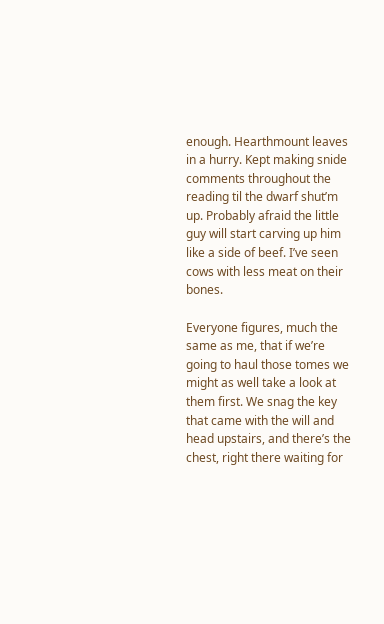enough. Hearthmount leaves in a hurry. Kept making snide comments throughout the reading til the dwarf shut’m up. Probably afraid the little guy will start carving up him like a side of beef. I’ve seen cows with less meat on their bones.

Everyone figures, much the same as me, that if we’re going to haul those tomes we might as well take a look at them first. We snag the key that came with the will and head upstairs, and there’s the chest, right there waiting for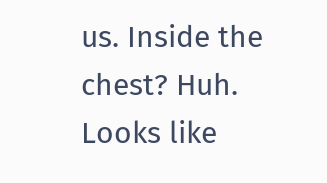us. Inside the chest? Huh. Looks like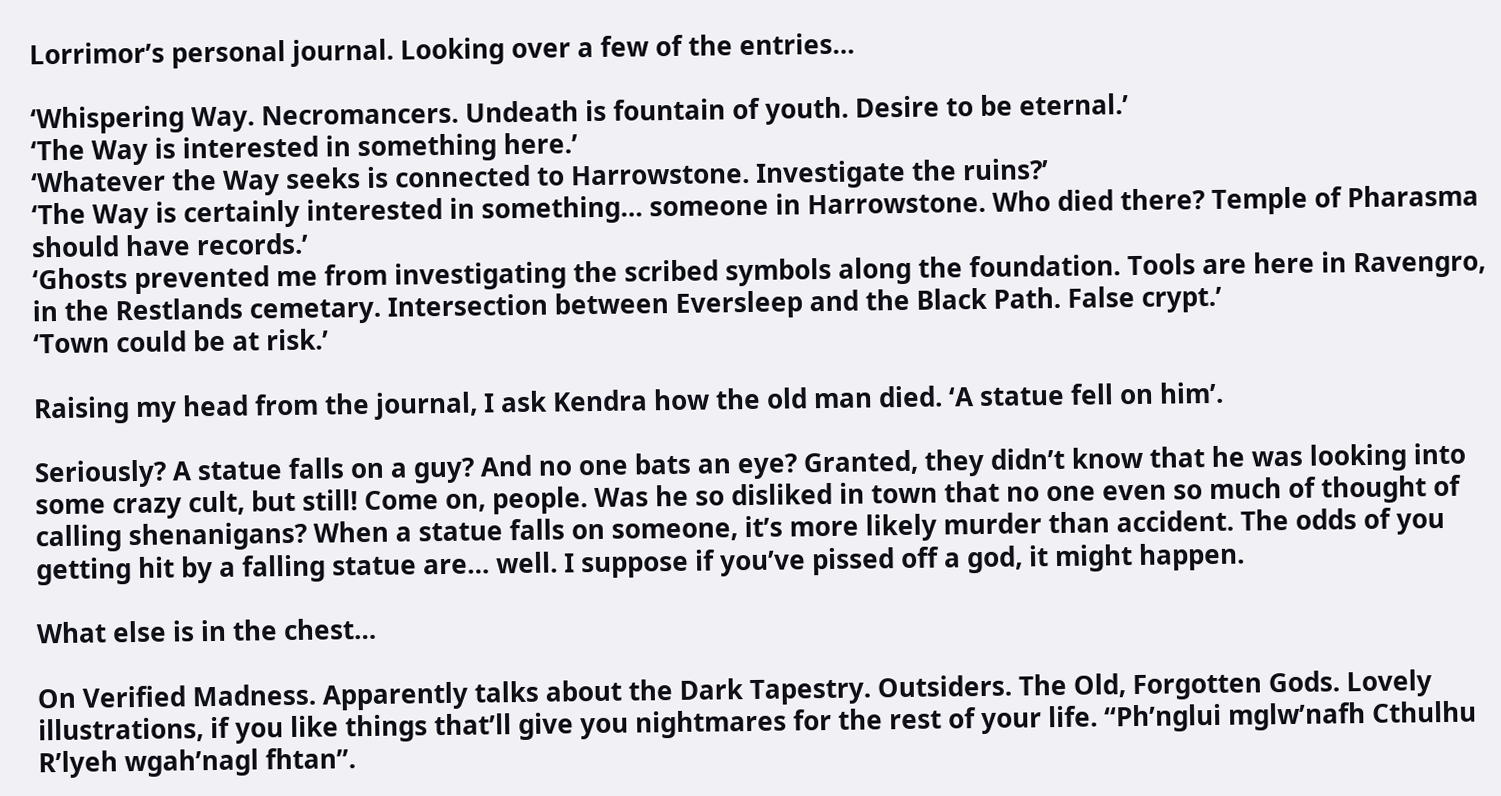Lorrimor’s personal journal. Looking over a few of the entries…

‘Whispering Way. Necromancers. Undeath is fountain of youth. Desire to be eternal.’
‘The Way is interested in something here.’
‘Whatever the Way seeks is connected to Harrowstone. Investigate the ruins?’
‘The Way is certainly interested in something… someone in Harrowstone. Who died there? Temple of Pharasma should have records.’
‘Ghosts prevented me from investigating the scribed symbols along the foundation. Tools are here in Ravengro, in the Restlands cemetary. Intersection between Eversleep and the Black Path. False crypt.’
‘Town could be at risk.’

Raising my head from the journal, I ask Kendra how the old man died. ‘A statue fell on him’.

Seriously? A statue falls on a guy? And no one bats an eye? Granted, they didn’t know that he was looking into some crazy cult, but still! Come on, people. Was he so disliked in town that no one even so much of thought of calling shenanigans? When a statue falls on someone, it’s more likely murder than accident. The odds of you getting hit by a falling statue are… well. I suppose if you’ve pissed off a god, it might happen.

What else is in the chest…

On Verified Madness. Apparently talks about the Dark Tapestry. Outsiders. The Old, Forgotten Gods. Lovely illustrations, if you like things that’ll give you nightmares for the rest of your life. “Ph’nglui mglw’nafh Cthulhu R’lyeh wgah’nagl fhtan”.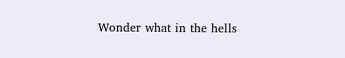Wonder what in the hells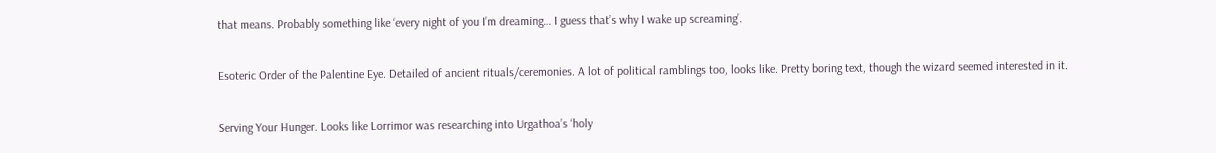that means. Probably something like ‘every night of you I’m dreaming… I guess that’s why I wake up screaming’.

Esoteric Order of the Palentine Eye. Detailed of ancient rituals/ceremonies. A lot of political ramblings too, looks like. Pretty boring text, though the wizard seemed interested in it.

Serving Your Hunger. Looks like Lorrimor was researching into Urgathoa’s ‘holy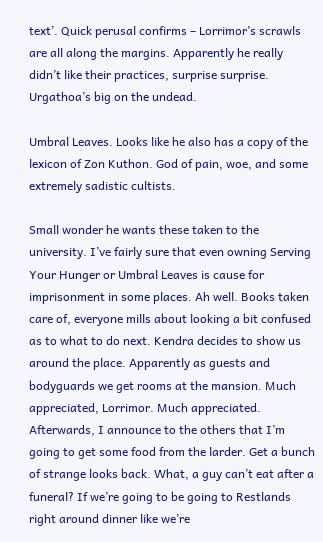text’. Quick perusal confirms – Lorrimor’s scrawls are all along the margins. Apparently he really didn’t like their practices, surprise surprise. Urgathoa’s big on the undead.

Umbral Leaves. Looks like he also has a copy of the lexicon of Zon Kuthon. God of pain, woe, and some extremely sadistic cultists.

Small wonder he wants these taken to the university. I’ve fairly sure that even owning Serving Your Hunger or Umbral Leaves is cause for imprisonment in some places. Ah well. Books taken care of, everyone mills about looking a bit confused as to what to do next. Kendra decides to show us around the place. Apparently as guests and bodyguards we get rooms at the mansion. Much appreciated, Lorrimor. Much appreciated. Afterwards, I announce to the others that I’m going to get some food from the larder. Get a bunch of strange looks back. What, a guy can’t eat after a funeral? If we’re going to be going to Restlands right around dinner like we’re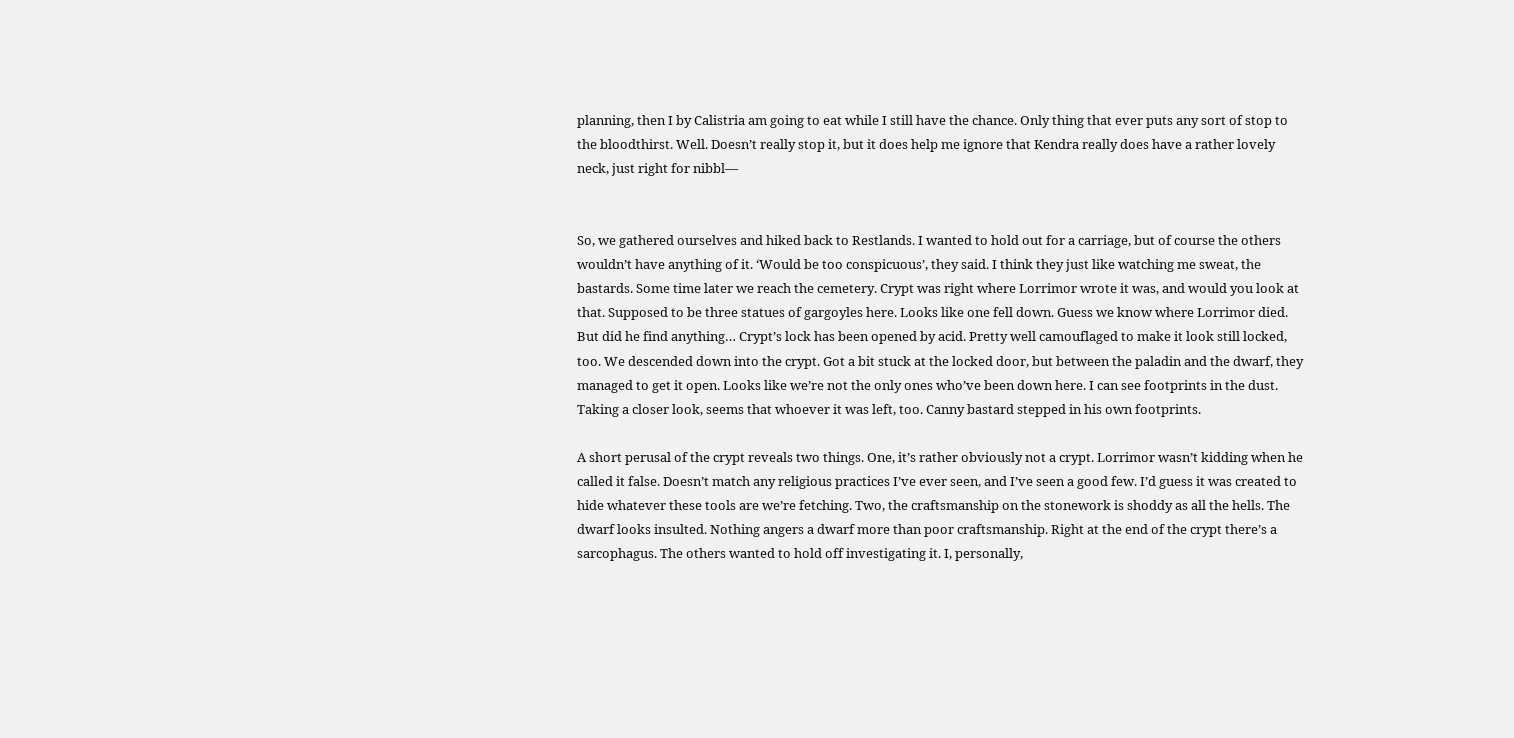planning, then I by Calistria am going to eat while I still have the chance. Only thing that ever puts any sort of stop to the bloodthirst. Well. Doesn’t really stop it, but it does help me ignore that Kendra really does have a rather lovely neck, just right for nibbl—


So, we gathered ourselves and hiked back to Restlands. I wanted to hold out for a carriage, but of course the others wouldn’t have anything of it. ‘Would be too conspicuous’, they said. I think they just like watching me sweat, the bastards. Some time later we reach the cemetery. Crypt was right where Lorrimor wrote it was, and would you look at that. Supposed to be three statues of gargoyles here. Looks like one fell down. Guess we know where Lorrimor died. But did he find anything… Crypt’s lock has been opened by acid. Pretty well camouflaged to make it look still locked, too. We descended down into the crypt. Got a bit stuck at the locked door, but between the paladin and the dwarf, they managed to get it open. Looks like we’re not the only ones who’ve been down here. I can see footprints in the dust. Taking a closer look, seems that whoever it was left, too. Canny bastard stepped in his own footprints.

A short perusal of the crypt reveals two things. One, it’s rather obviously not a crypt. Lorrimor wasn’t kidding when he called it false. Doesn’t match any religious practices I’ve ever seen, and I’ve seen a good few. I’d guess it was created to hide whatever these tools are we’re fetching. Two, the craftsmanship on the stonework is shoddy as all the hells. The dwarf looks insulted. Nothing angers a dwarf more than poor craftsmanship. Right at the end of the crypt there’s a sarcophagus. The others wanted to hold off investigating it. I, personally,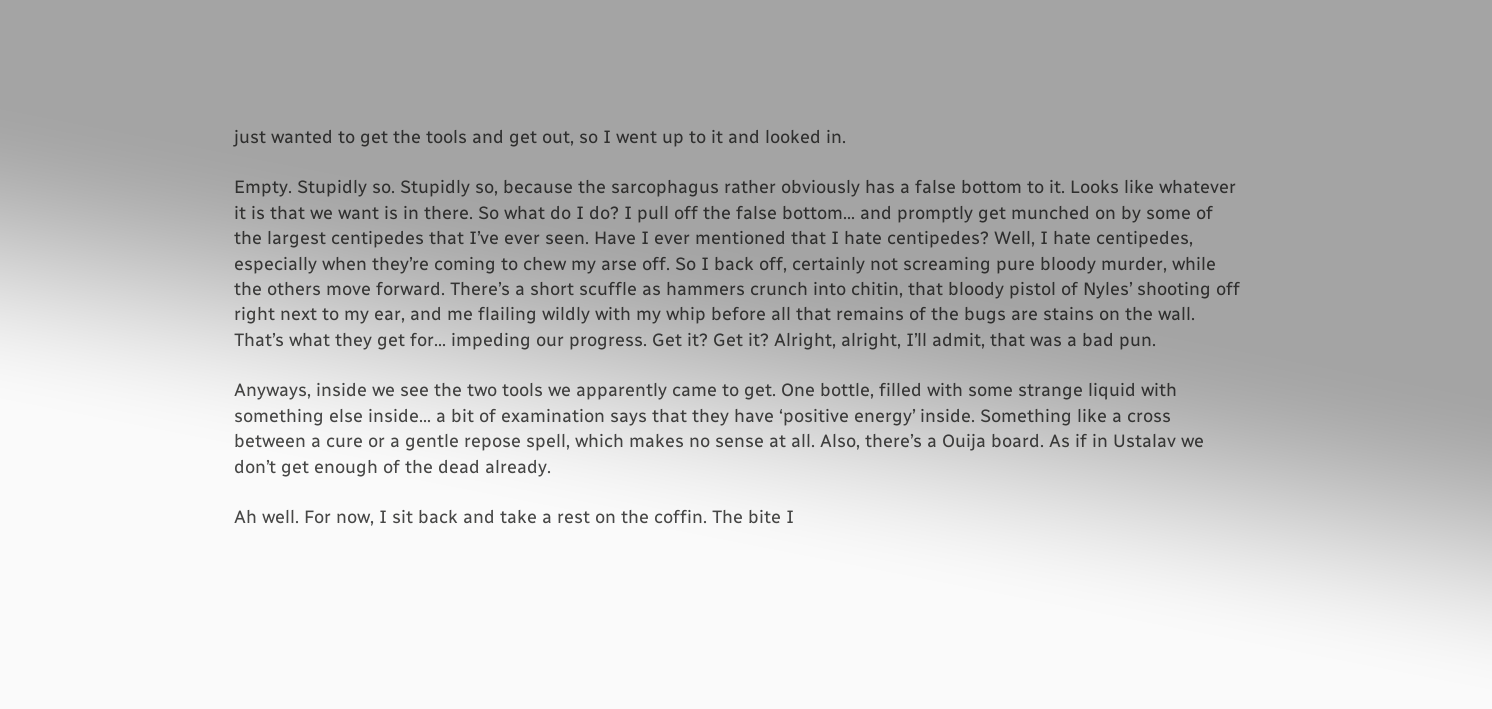just wanted to get the tools and get out, so I went up to it and looked in.

Empty. Stupidly so. Stupidly so, because the sarcophagus rather obviously has a false bottom to it. Looks like whatever it is that we want is in there. So what do I do? I pull off the false bottom… and promptly get munched on by some of the largest centipedes that I’ve ever seen. Have I ever mentioned that I hate centipedes? Well, I hate centipedes, especially when they’re coming to chew my arse off. So I back off, certainly not screaming pure bloody murder, while the others move forward. There’s a short scuffle as hammers crunch into chitin, that bloody pistol of Nyles’ shooting off right next to my ear, and me flailing wildly with my whip before all that remains of the bugs are stains on the wall. That’s what they get for… impeding our progress. Get it? Get it? Alright, alright, I’ll admit, that was a bad pun.

Anyways, inside we see the two tools we apparently came to get. One bottle, filled with some strange liquid with something else inside… a bit of examination says that they have ‘positive energy’ inside. Something like a cross between a cure or a gentle repose spell, which makes no sense at all. Also, there’s a Ouija board. As if in Ustalav we don’t get enough of the dead already.

Ah well. For now, I sit back and take a rest on the coffin. The bite I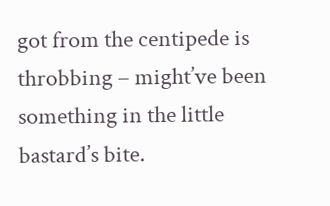got from the centipede is throbbing – might’ve been something in the little bastard’s bite.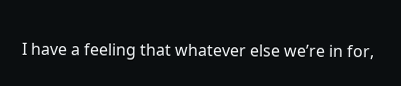I have a feeling that whatever else we’re in for,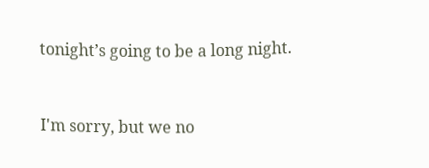tonight’s going to be a long night.



I'm sorry, but we no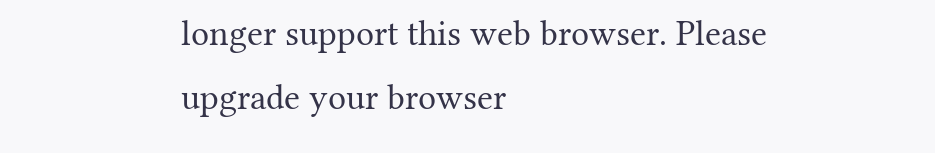longer support this web browser. Please upgrade your browser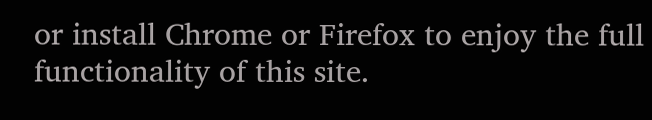or install Chrome or Firefox to enjoy the full functionality of this site.